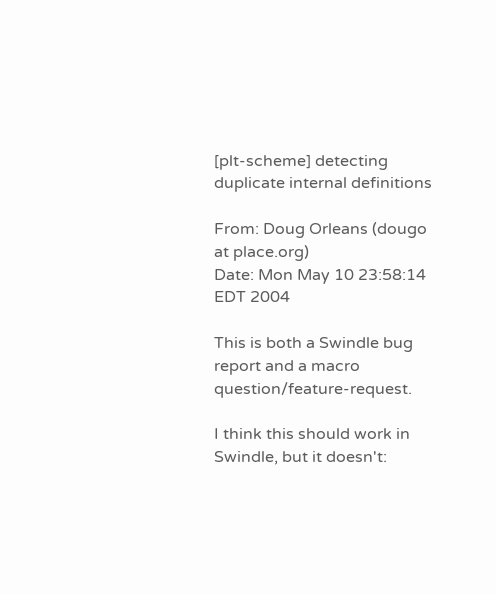[plt-scheme] detecting duplicate internal definitions

From: Doug Orleans (dougo at place.org)
Date: Mon May 10 23:58:14 EDT 2004

This is both a Swindle bug report and a macro question/feature-request.

I think this should work in Swindle, but it doesn't: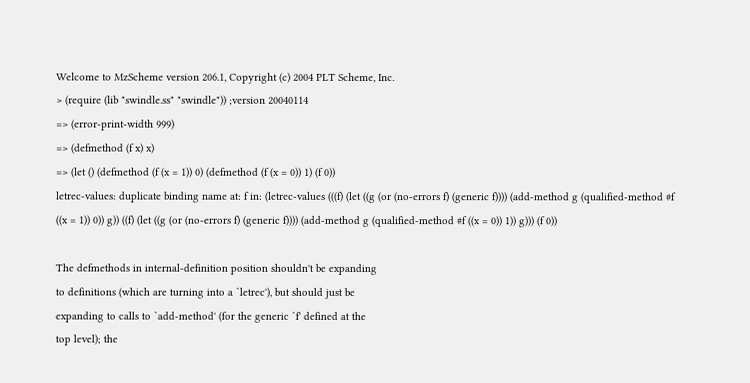Welcome to MzScheme version 206.1, Copyright (c) 2004 PLT Scheme, Inc.
> (require (lib "swindle.ss" "swindle")) ;version 20040114
=> (error-print-width 999)
=> (defmethod (f x) x)
=> (let () (defmethod (f (x = 1)) 0) (defmethod (f (x = 0)) 1) (f 0))
letrec-values: duplicate binding name at: f in: (letrec-values (((f) (let ((g (or (no-errors f) (generic f)))) (add-method g (qualified-method #f ((x = 1)) 0)) g)) ((f) (let ((g (or (no-errors f) (generic f)))) (add-method g (qualified-method #f ((x = 0)) 1)) g))) (f 0))

The defmethods in internal-definition position shouldn't be expanding
to definitions (which are turning into a `letrec'), but should just be
expanding to calls to `add-method' (for the generic `f' defined at the
top level); the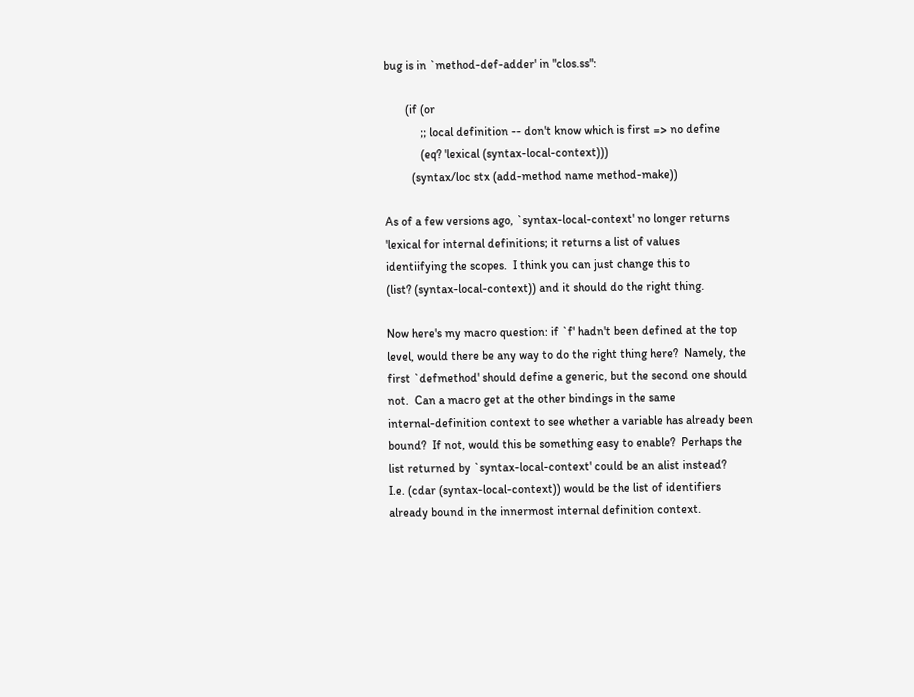bug is in `method-def-adder' in "clos.ss":

       (if (or
            ;; local definition -- don't know which is first => no define
            (eq? 'lexical (syntax-local-context)))
         (syntax/loc stx (add-method name method-make))

As of a few versions ago, `syntax-local-context' no longer returns
'lexical for internal definitions; it returns a list of values
identiifying the scopes.  I think you can just change this to
(list? (syntax-local-context)) and it should do the right thing.

Now here's my macro question: if `f' hadn't been defined at the top
level, would there be any way to do the right thing here?  Namely, the
first `defmethod' should define a generic, but the second one should
not.  Can a macro get at the other bindings in the same
internal-definition context to see whether a variable has already been
bound?  If not, would this be something easy to enable?  Perhaps the
list returned by `syntax-local-context' could be an alist instead?
I.e. (cdar (syntax-local-context)) would be the list of identifiers
already bound in the innermost internal definition context.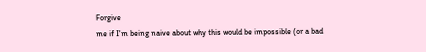Forgive
me if I'm being naive about why this would be impossible (or a bad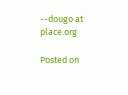--dougo at place.org

Posted on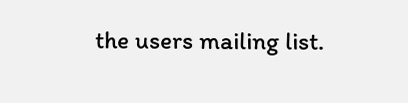the users mailing list.